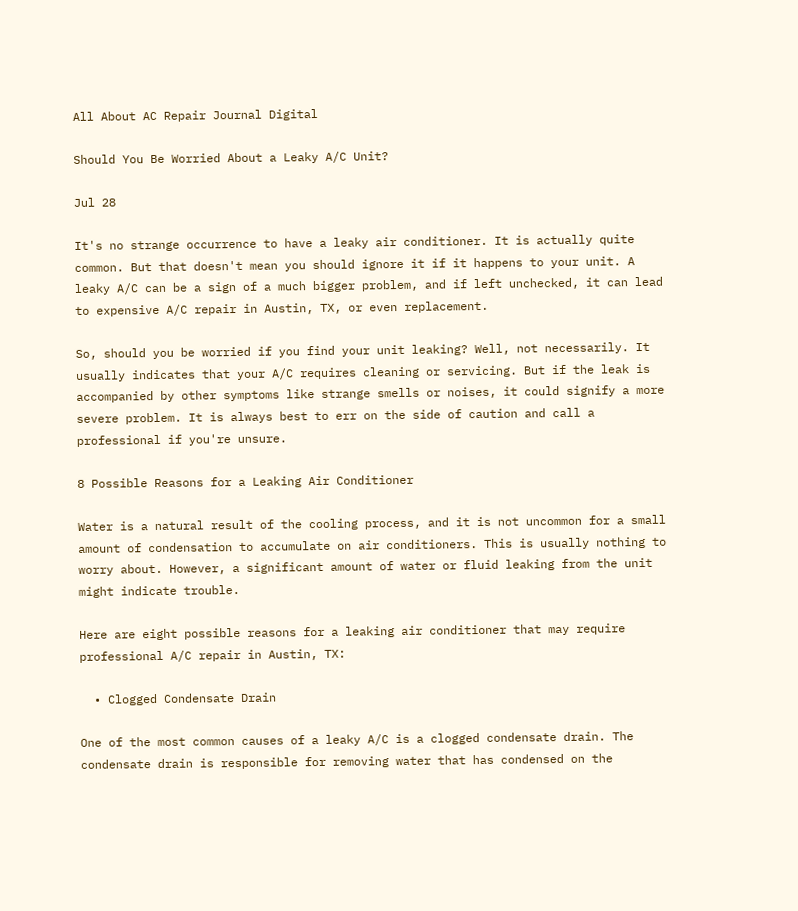All About AC Repair Journal Digital

Should You Be Worried About a Leaky A/C Unit?

Jul 28

It's no strange occurrence to have a leaky air conditioner. It is actually quite common. But that doesn't mean you should ignore it if it happens to your unit. A leaky A/C can be a sign of a much bigger problem, and if left unchecked, it can lead to expensive A/C repair in Austin, TX, or even replacement.

So, should you be worried if you find your unit leaking? Well, not necessarily. It usually indicates that your A/C requires cleaning or servicing. But if the leak is accompanied by other symptoms like strange smells or noises, it could signify a more severe problem. It is always best to err on the side of caution and call a professional if you're unsure.

8 Possible Reasons for a Leaking Air Conditioner

Water is a natural result of the cooling process, and it is not uncommon for a small amount of condensation to accumulate on air conditioners. This is usually nothing to worry about. However, a significant amount of water or fluid leaking from the unit might indicate trouble.

Here are eight possible reasons for a leaking air conditioner that may require professional A/C repair in Austin, TX:

  • Clogged Condensate Drain

One of the most common causes of a leaky A/C is a clogged condensate drain. The condensate drain is responsible for removing water that has condensed on the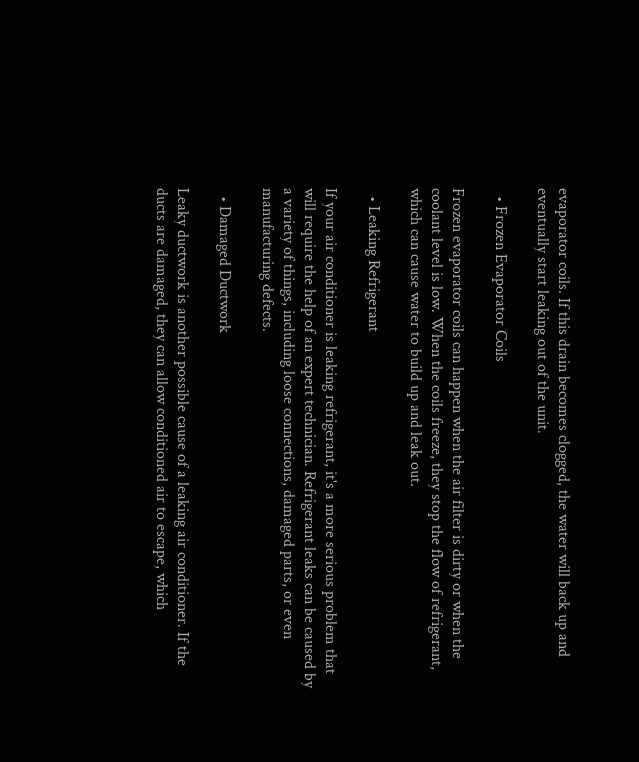evaporator coils. If this drain becomes clogged, the water will back up and eventually start leaking out of the unit.

  • Frozen Evaporator Coils

Frozen evaporator coils can happen when the air filter is dirty or when the coolant level is low. When the coils freeze, they stop the flow of refrigerant, which can cause water to build up and leak out.

  • Leaking Refrigerant

If your air conditioner is leaking refrigerant, it's a more serious problem that will require the help of an expert technician. Refrigerant leaks can be caused by a variety of things, including loose connections, damaged parts, or even manufacturing defects.

  • Damaged Ductwork

Leaky ductwork is another possible cause of a leaking air conditioner. If the ducts are damaged, they can allow conditioned air to escape, which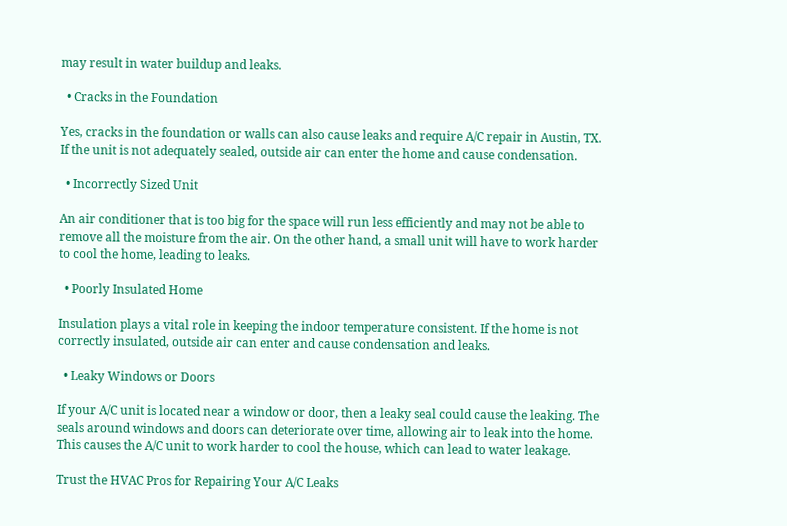may result in water buildup and leaks.

  • Cracks in the Foundation

Yes, cracks in the foundation or walls can also cause leaks and require A/C repair in Austin, TX. If the unit is not adequately sealed, outside air can enter the home and cause condensation.

  • Incorrectly Sized Unit

An air conditioner that is too big for the space will run less efficiently and may not be able to remove all the moisture from the air. On the other hand, a small unit will have to work harder to cool the home, leading to leaks.

  • Poorly Insulated Home

Insulation plays a vital role in keeping the indoor temperature consistent. If the home is not correctly insulated, outside air can enter and cause condensation and leaks.

  • Leaky Windows or Doors

If your A/C unit is located near a window or door, then a leaky seal could cause the leaking. The seals around windows and doors can deteriorate over time, allowing air to leak into the home. This causes the A/C unit to work harder to cool the house, which can lead to water leakage.

Trust the HVAC Pros for Repairing Your A/C Leaks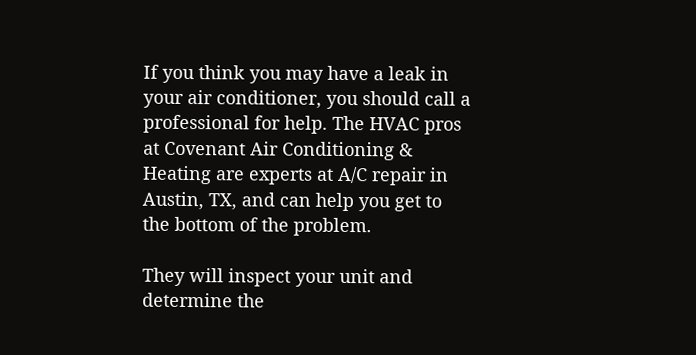If you think you may have a leak in your air conditioner, you should call a professional for help. The HVAC pros at Covenant Air Conditioning & Heating are experts at A/C repair in Austin, TX, and can help you get to the bottom of the problem.

They will inspect your unit and determine the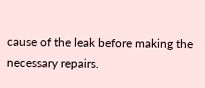cause of the leak before making the necessary repairs.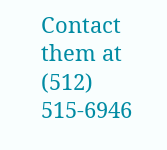Contact them at (512) 515-6946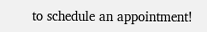to schedule an appointment!